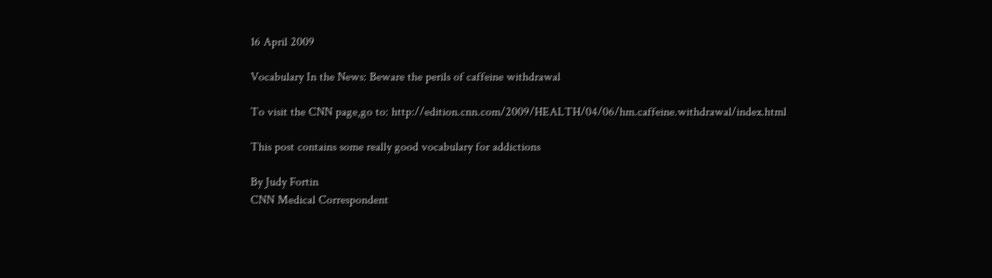16 April 2009

Vocabulary In the News: Beware the perils of caffeine withdrawal

To visit the CNN page,go to: http://edition.cnn.com/2009/HEALTH/04/06/hm.caffeine.withdrawal/index.html

This post contains some really good vocabulary for addictions

By Judy Fortin
CNN Medical Correspondent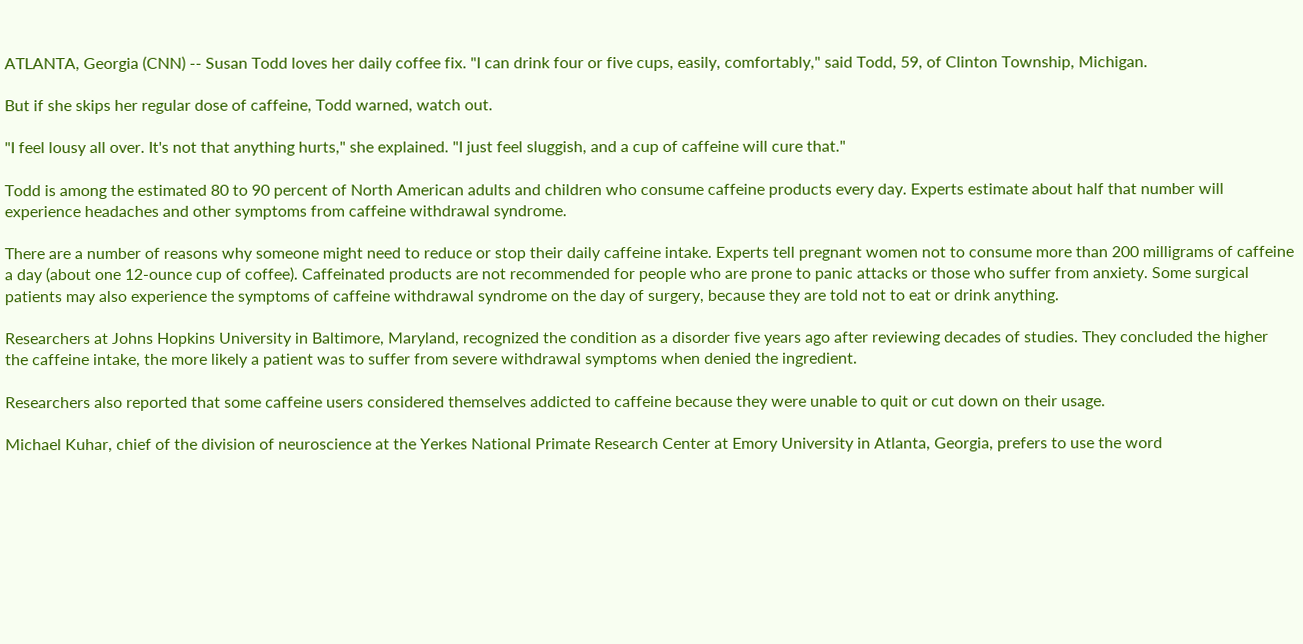ATLANTA, Georgia (CNN) -- Susan Todd loves her daily coffee fix. "I can drink four or five cups, easily, comfortably," said Todd, 59, of Clinton Township, Michigan.

But if she skips her regular dose of caffeine, Todd warned, watch out.

"I feel lousy all over. It's not that anything hurts," she explained. "I just feel sluggish, and a cup of caffeine will cure that."

Todd is among the estimated 80 to 90 percent of North American adults and children who consume caffeine products every day. Experts estimate about half that number will experience headaches and other symptoms from caffeine withdrawal syndrome.

There are a number of reasons why someone might need to reduce or stop their daily caffeine intake. Experts tell pregnant women not to consume more than 200 milligrams of caffeine a day (about one 12-ounce cup of coffee). Caffeinated products are not recommended for people who are prone to panic attacks or those who suffer from anxiety. Some surgical patients may also experience the symptoms of caffeine withdrawal syndrome on the day of surgery, because they are told not to eat or drink anything.

Researchers at Johns Hopkins University in Baltimore, Maryland, recognized the condition as a disorder five years ago after reviewing decades of studies. They concluded the higher the caffeine intake, the more likely a patient was to suffer from severe withdrawal symptoms when denied the ingredient.

Researchers also reported that some caffeine users considered themselves addicted to caffeine because they were unable to quit or cut down on their usage.

Michael Kuhar, chief of the division of neuroscience at the Yerkes National Primate Research Center at Emory University in Atlanta, Georgia, prefers to use the word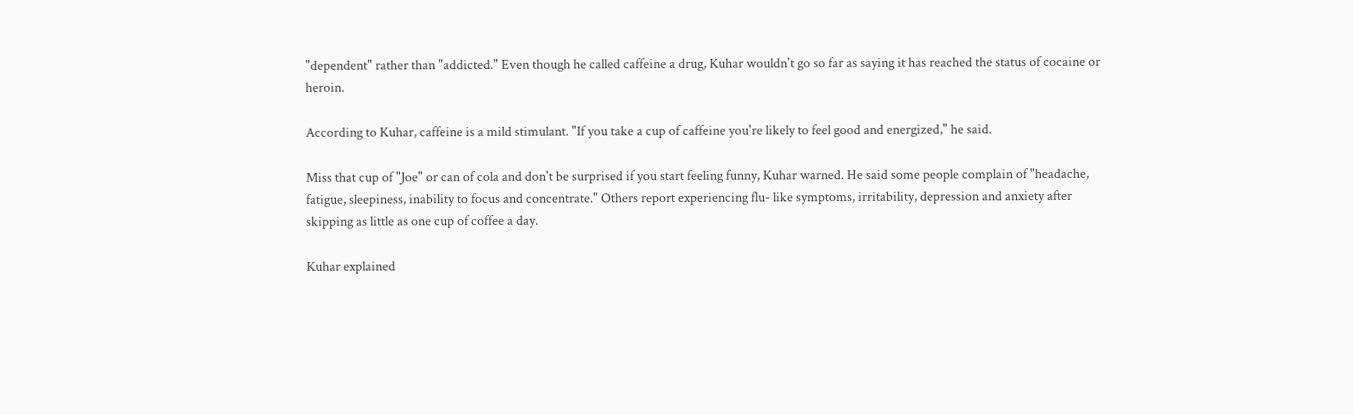"dependent" rather than "addicted." Even though he called caffeine a drug, Kuhar wouldn't go so far as saying it has reached the status of cocaine or heroin.

According to Kuhar, caffeine is a mild stimulant. "If you take a cup of caffeine you're likely to feel good and energized," he said.

Miss that cup of "Joe" or can of cola and don't be surprised if you start feeling funny, Kuhar warned. He said some people complain of "headache, fatigue, sleepiness, inability to focus and concentrate." Others report experiencing flu- like symptoms, irritability, depression and anxiety after skipping as little as one cup of coffee a day.

Kuhar explained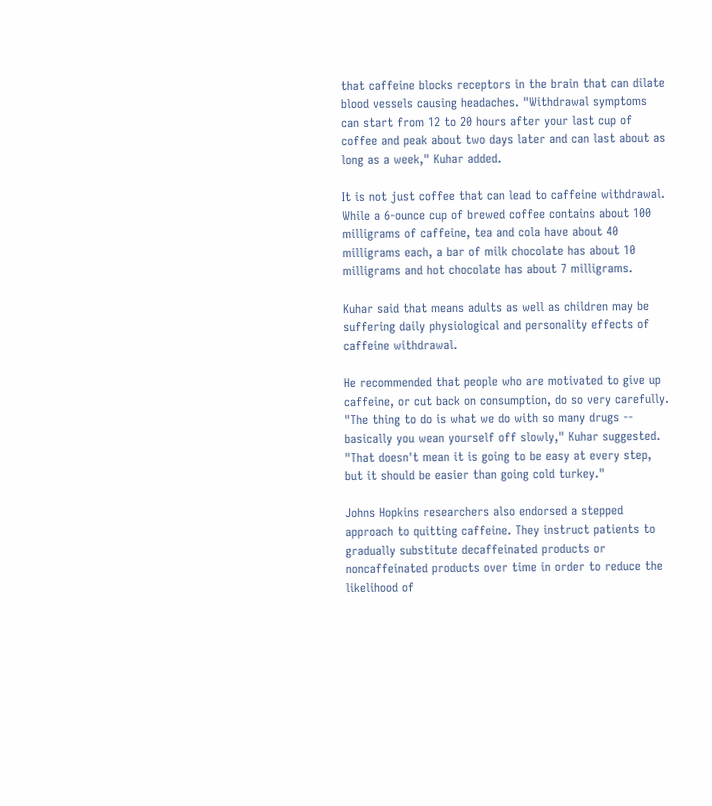that caffeine blocks receptors in the brain that can dilate blood vessels causing headaches. "Withdrawal symptoms can start from 12 to 20 hours after your last cup of coffee and peak about two days later and can last about as long as a week," Kuhar added.

It is not just coffee that can lead to caffeine withdrawal. While a 6-ounce cup of brewed coffee contains about 100 milligrams of caffeine, tea and cola have about 40 milligrams each, a bar of milk chocolate has about 10 milligrams and hot chocolate has about 7 milligrams.

Kuhar said that means adults as well as children may be suffering daily physiological and personality effects of caffeine withdrawal.

He recommended that people who are motivated to give up caffeine, or cut back on consumption, do so very carefully. "The thing to do is what we do with so many drugs -- basically you wean yourself off slowly," Kuhar suggested. "That doesn't mean it is going to be easy at every step, but it should be easier than going cold turkey."

Johns Hopkins researchers also endorsed a stepped approach to quitting caffeine. They instruct patients to gradually substitute decaffeinated products or noncaffeinated products over time in order to reduce the likelihood of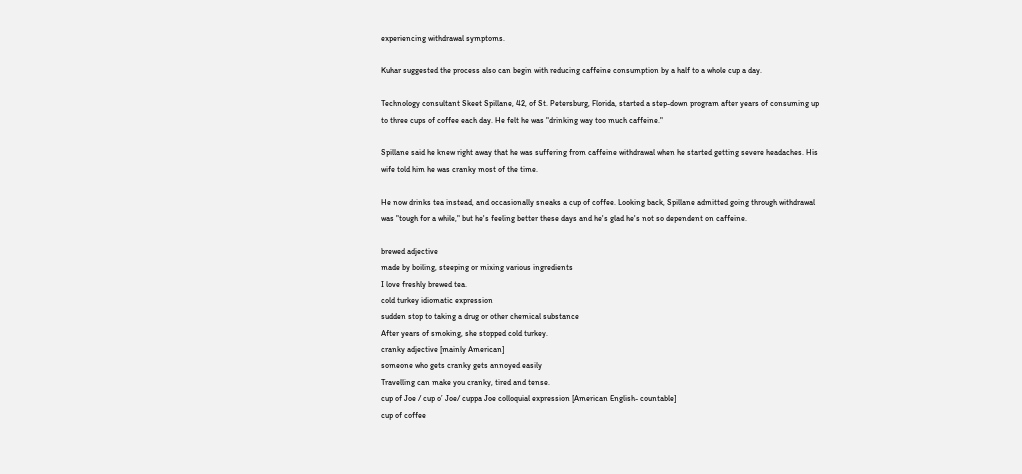experiencing withdrawal symptoms.

Kuhar suggested the process also can begin with reducing caffeine consumption by a half to a whole cup a day.

Technology consultant Skeet Spillane, 42, of St. Petersburg, Florida, started a step-down program after years of consuming up to three cups of coffee each day. He felt he was "drinking way too much caffeine."

Spillane said he knew right away that he was suffering from caffeine withdrawal when he started getting severe headaches. His wife told him he was cranky most of the time.

He now drinks tea instead, and occasionally sneaks a cup of coffee. Looking back, Spillane admitted going through withdrawal was "tough for a while," but he's feeling better these days and he's glad he's not so dependent on caffeine.

brewed adjective
made by boiling, steeping or mixing various ingredients
I love freshly brewed tea.
cold turkey idiomatic expression
sudden stop to taking a drug or other chemical substance
After years of smoking, she stopped cold turkey.
cranky adjective [mainly American]
someone who gets cranky gets annoyed easily
Travelling can make you cranky, tired and tense.
cup of Joe / cup o’ Joe/ cuppa Joe colloquial expression [American English- countable]
cup of coffee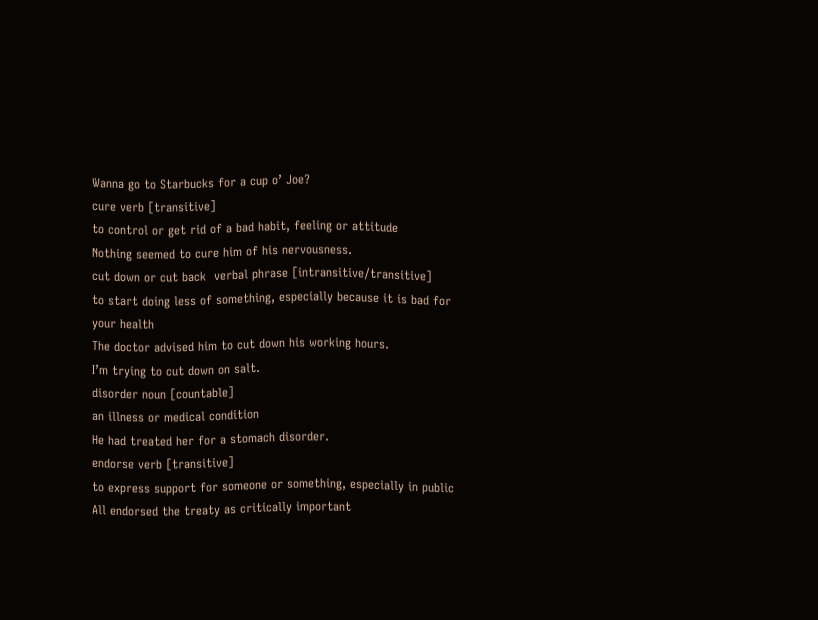Wanna go to Starbucks for a cup o’ Joe?
cure verb [transitive]
to control or get rid of a bad habit, feeling or attitude
Nothing seemed to cure him of his nervousness.
cut down or cut back  verbal phrase [intransitive/transitive]
to start doing less of something, especially because it is bad for your health
The doctor advised him to cut down his working hours.
I’m trying to cut down on salt.
disorder noun [countable]
an illness or medical condition
He had treated her for a stomach disorder.
endorse verb [transitive]
to express support for someone or something, especially in public
All endorsed the treaty as critically important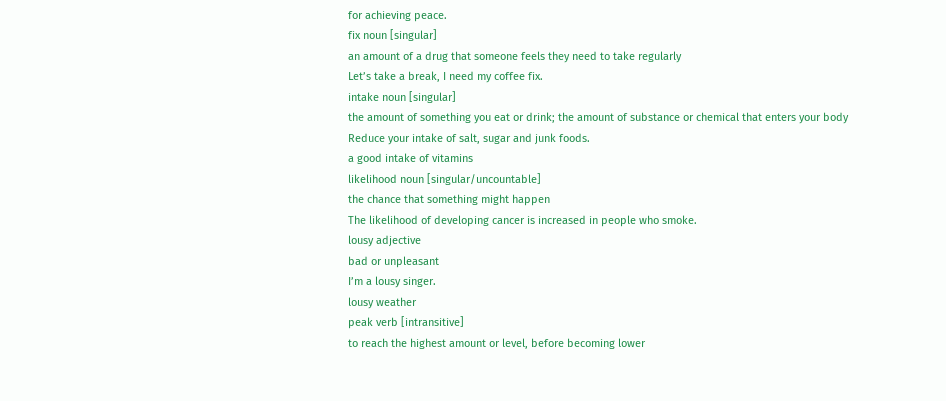for achieving peace.
fix noun [singular]
an amount of a drug that someone feels they need to take regularly
Let’s take a break, I need my coffee fix.
intake noun [singular]
the amount of something you eat or drink; the amount of substance or chemical that enters your body
Reduce your intake of salt, sugar and junk foods.
a good intake of vitamins
likelihood noun [singular/uncountable]
the chance that something might happen
The likelihood of developing cancer is increased in people who smoke.
lousy adjective
bad or unpleasant
I’m a lousy singer.
lousy weather
peak verb [intransitive]
to reach the highest amount or level, before becoming lower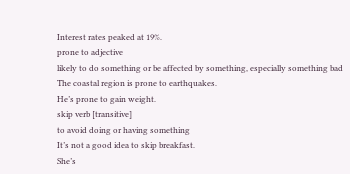Interest rates peaked at 19%.
prone to adjective
likely to do something or be affected by something, especially something bad
The coastal region is prone to earthquakes.
He’s prone to gain weight.
skip verb [transitive]
to avoid doing or having something
It’s not a good idea to skip breakfast.
She’s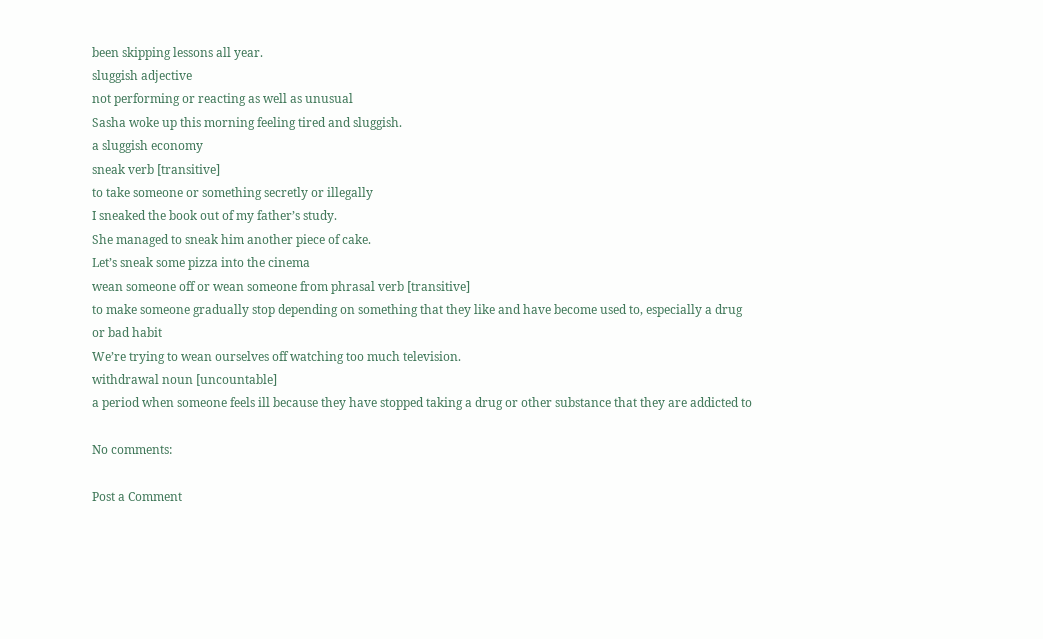been skipping lessons all year.
sluggish adjective
not performing or reacting as well as unusual
Sasha woke up this morning feeling tired and sluggish.
a sluggish economy
sneak verb [transitive]
to take someone or something secretly or illegally
I sneaked the book out of my father’s study.
She managed to sneak him another piece of cake.
Let’s sneak some pizza into the cinema
wean someone off or wean someone from phrasal verb [transitive]
to make someone gradually stop depending on something that they like and have become used to, especially a drug or bad habit
We’re trying to wean ourselves off watching too much television.
withdrawal noun [uncountable]
a period when someone feels ill because they have stopped taking a drug or other substance that they are addicted to

No comments:

Post a Comment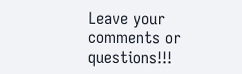Leave your comments or questions!!!